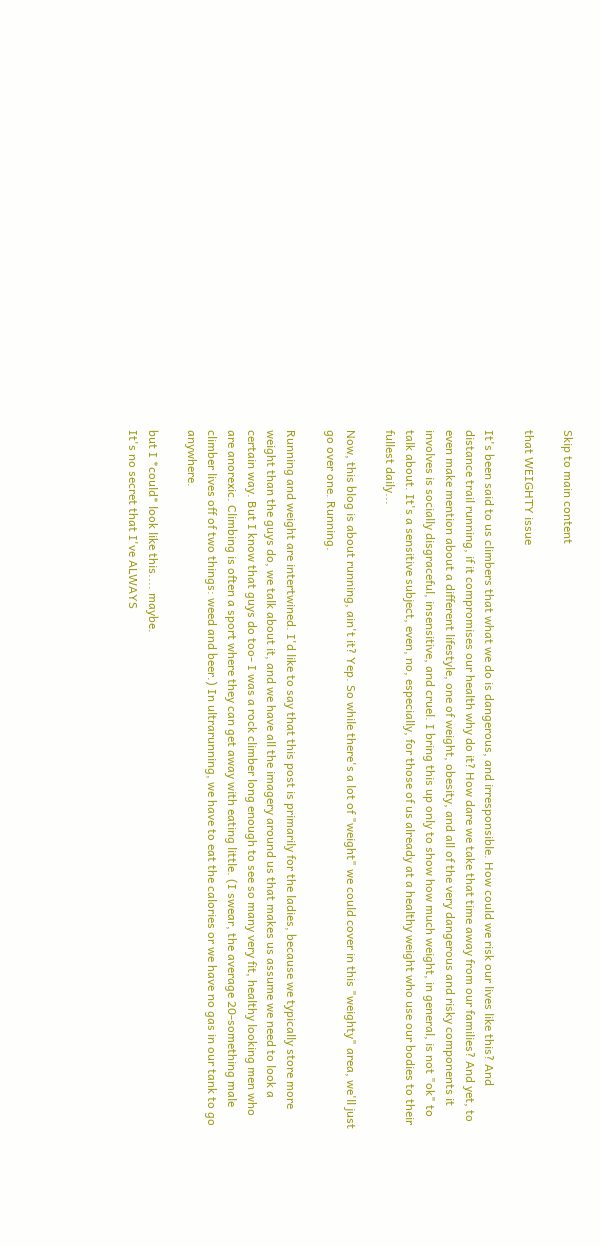Skip to main content

that WEIGHTY issue

It's been said to us climbers that what we do is dangerous, and irresponsible. How could we risk our lives like this? And distance trail running, if it compromises our health why do it? How dare we take that time away from our families? And yet, to even make mention about a different lifestyle, one of weight, obesity, and all of the very dangerous and risky components it involves is socially disgraceful, insensitive, and cruel. I bring this up only to show how much weight, in general, is not "ok" to talk about. It's a sensitive subject, even, no, especially, for those of us already at a healthy weight who use our bodies to their fullest daily...

Now, this blog is about running, ain't it? Yep. So while there's a lot of "weight" we could cover in this "weighty" area, we'll just go over one. Running.

Running and weight are intertwined. I'd like to say that this post is primarily for the ladies, because we typically store more weight than the guys do, we talk about it, and we have all the imagery around us that makes us assume we need to look a certain way. But I know that guys do too- I was a rock climber long enough to see so many very fit, healthy looking men who are anorexic. Climbing is often a sport where they can get away with eating little. (I swear, the average 20-something male climber lives off of two things: weed and beer.) In ultrarunning, we have to eat the calories or we have no gas in our tank to go anywhere.

but I *could* look like this.... maybe.
It's no secret that I've ALWAYS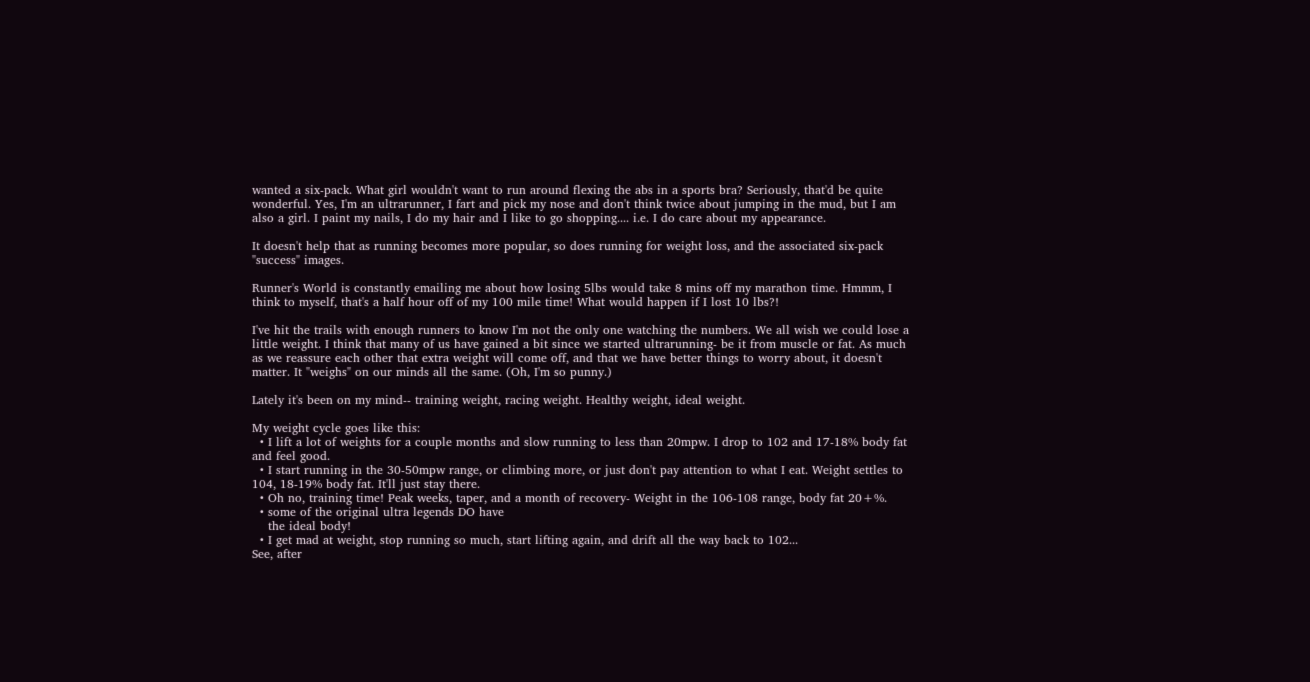wanted a six-pack. What girl wouldn't want to run around flexing the abs in a sports bra? Seriously, that'd be quite wonderful. Yes, I'm an ultrarunner, I fart and pick my nose and don't think twice about jumping in the mud, but I am also a girl. I paint my nails, I do my hair and I like to go shopping.... i.e. I do care about my appearance.

It doesn't help that as running becomes more popular, so does running for weight loss, and the associated six-pack "success" images.

Runner's World is constantly emailing me about how losing 5lbs would take 8 mins off my marathon time. Hmmm, I think to myself, that's a half hour off of my 100 mile time! What would happen if I lost 10 lbs?!

I've hit the trails with enough runners to know I'm not the only one watching the numbers. We all wish we could lose a little weight. I think that many of us have gained a bit since we started ultrarunning- be it from muscle or fat. As much as we reassure each other that extra weight will come off, and that we have better things to worry about, it doesn't matter. It "weighs" on our minds all the same. (Oh, I'm so punny.)

Lately it's been on my mind-- training weight, racing weight. Healthy weight, ideal weight.

My weight cycle goes like this:
  • I lift a lot of weights for a couple months and slow running to less than 20mpw. I drop to 102 and 17-18% body fat and feel good.
  • I start running in the 30-50mpw range, or climbing more, or just don't pay attention to what I eat. Weight settles to 104, 18-19% body fat. It'll just stay there.
  • Oh no, training time! Peak weeks, taper, and a month of recovery- Weight in the 106-108 range, body fat 20+%.
  • some of the original ultra legends DO have
    the ideal body!
  • I get mad at weight, stop running so much, start lifting again, and drift all the way back to 102...
See, after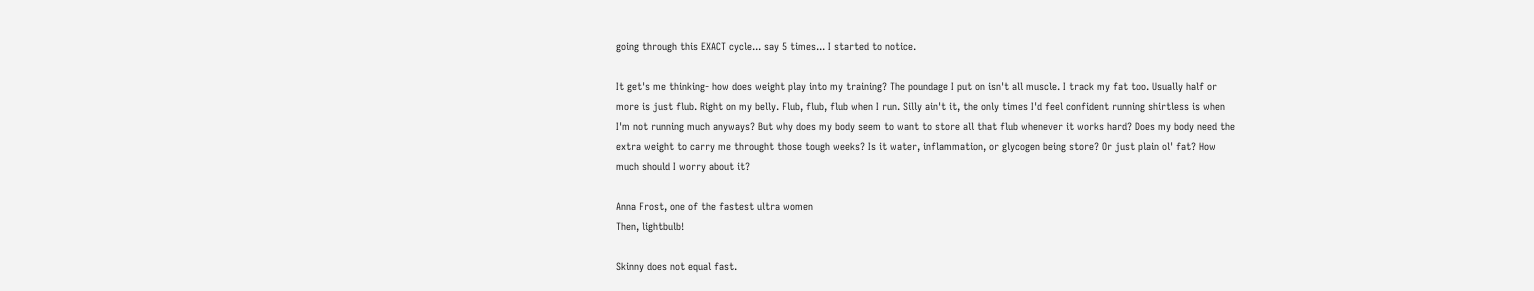going through this EXACT cycle... say 5 times... I started to notice.

It get's me thinking- how does weight play into my training? The poundage I put on isn't all muscle. I track my fat too. Usually half or more is just flub. Right on my belly. Flub, flub, flub when I run. Silly ain't it, the only times I'd feel confident running shirtless is when I'm not running much anyways? But why does my body seem to want to store all that flub whenever it works hard? Does my body need the extra weight to carry me throught those tough weeks? Is it water, inflammation, or glycogen being store? Or just plain ol' fat? How much should I worry about it?

Anna Frost, one of the fastest ultra women
Then, lightbulb!

Skinny does not equal fast.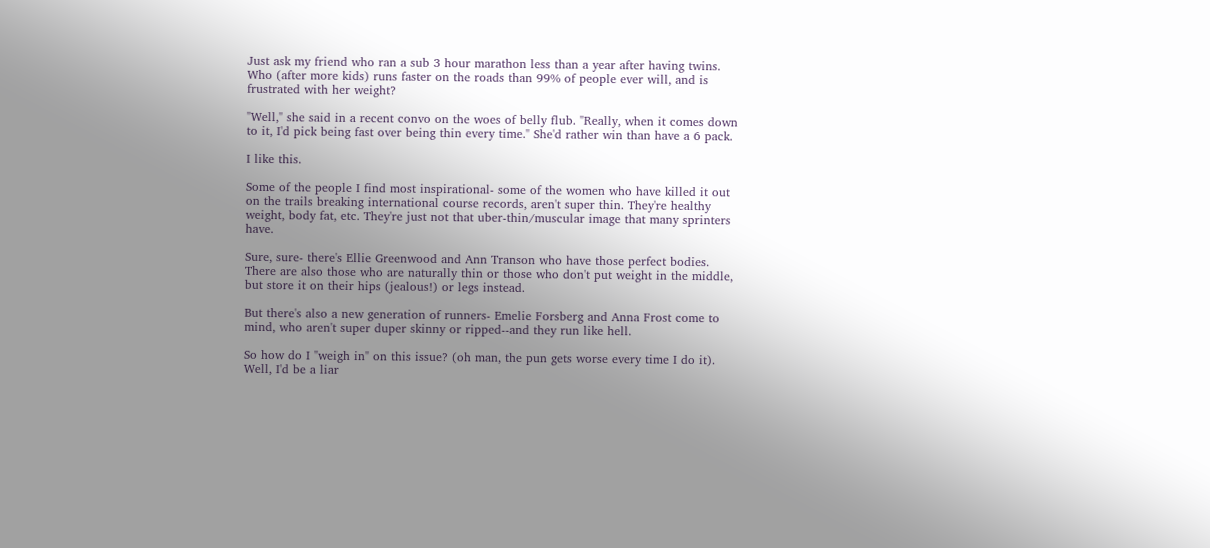Just ask my friend who ran a sub 3 hour marathon less than a year after having twins. Who (after more kids) runs faster on the roads than 99% of people ever will, and is frustrated with her weight?

"Well," she said in a recent convo on the woes of belly flub. "Really, when it comes down to it, I'd pick being fast over being thin every time." She'd rather win than have a 6 pack.

I like this.

Some of the people I find most inspirational- some of the women who have killed it out on the trails breaking international course records, aren't super thin. They're healthy weight, body fat, etc. They're just not that uber-thin/muscular image that many sprinters have.

Sure, sure- there's Ellie Greenwood and Ann Transon who have those perfect bodies. There are also those who are naturally thin or those who don't put weight in the middle, but store it on their hips (jealous!) or legs instead.

But there's also a new generation of runners- Emelie Forsberg and Anna Frost come to mind, who aren't super duper skinny or ripped--and they run like hell.

So how do I "weigh in" on this issue? (oh man, the pun gets worse every time I do it). Well, I'd be a liar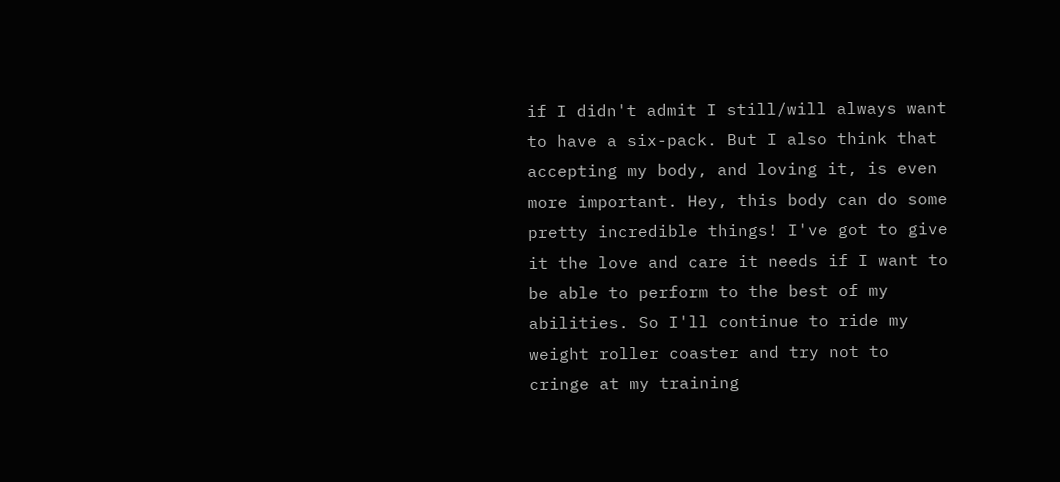if I didn't admit I still/will always want to have a six-pack. But I also think that accepting my body, and loving it, is even more important. Hey, this body can do some pretty incredible things! I've got to give it the love and care it needs if I want to be able to perform to the best of my abilities. So I'll continue to ride my weight roller coaster and try not to cringe at my training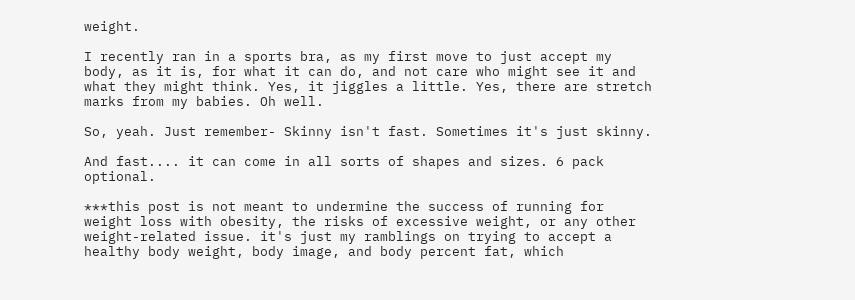weight.

I recently ran in a sports bra, as my first move to just accept my body, as it is, for what it can do, and not care who might see it and what they might think. Yes, it jiggles a little. Yes, there are stretch marks from my babies. Oh well.

So, yeah. Just remember- Skinny isn't fast. Sometimes it's just skinny.

And fast.... it can come in all sorts of shapes and sizes. 6 pack optional.

***this post is not meant to undermine the success of running for weight loss with obesity, the risks of excessive weight, or any other weight-related issue. it's just my ramblings on trying to accept a healthy body weight, body image, and body percent fat, which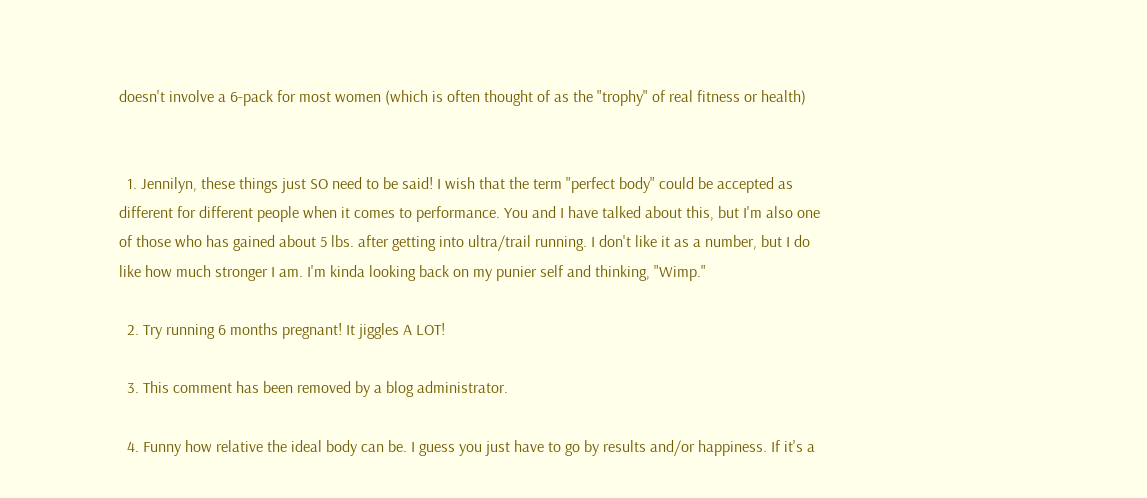doesn't involve a 6-pack for most women (which is often thought of as the "trophy" of real fitness or health)


  1. Jennilyn, these things just SO need to be said! I wish that the term "perfect body" could be accepted as different for different people when it comes to performance. You and I have talked about this, but I'm also one of those who has gained about 5 lbs. after getting into ultra/trail running. I don't like it as a number, but I do like how much stronger I am. I'm kinda looking back on my punier self and thinking, "Wimp."

  2. Try running 6 months pregnant! It jiggles A LOT!

  3. This comment has been removed by a blog administrator.

  4. Funny how relative the ideal body can be. I guess you just have to go by results and/or happiness. If it's a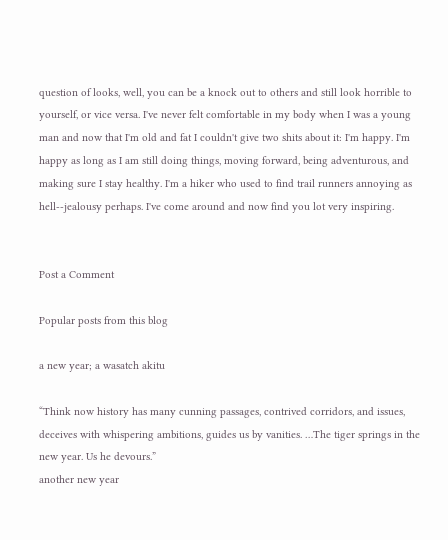question of looks, well, you can be a knock out to others and still look horrible to yourself, or vice versa. I've never felt comfortable in my body when I was a young man and now that I'm old and fat I couldn't give two shits about it: I'm happy. I'm happy as long as I am still doing things, moving forward, being adventurous, and making sure I stay healthy. I'm a hiker who used to find trail runners annoying as hell--jealousy perhaps. I've come around and now find you lot very inspiring.


Post a Comment

Popular posts from this blog

a new year; a wasatch akitu

“Think now history has many cunning passages, contrived corridors, and issues, deceives with whispering ambitions, guides us by vanities. …The tiger springs in the new year. Us he devours.”
another new year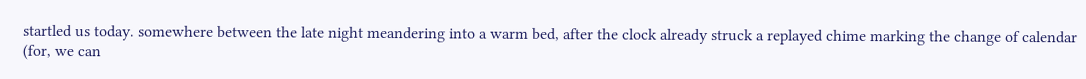startled us today. somewhere between the late night meandering into a warm bed, after the clock already struck a replayed chime marking the change of calendar (for, we can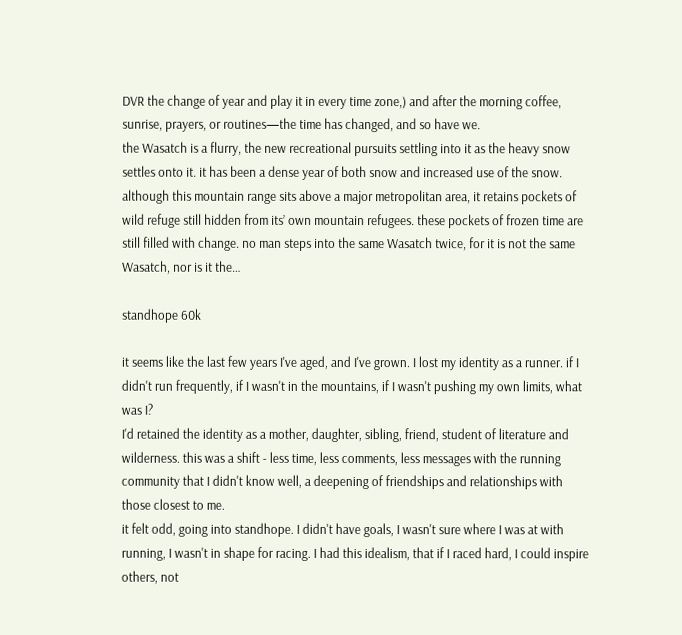DVR the change of year and play it in every time zone,) and after the morning coffee, sunrise, prayers, or routines—the time has changed, and so have we.
the Wasatch is a flurry, the new recreational pursuits settling into it as the heavy snow settles onto it. it has been a dense year of both snow and increased use of the snow.
although this mountain range sits above a major metropolitan area, it retains pockets of wild refuge still hidden from its’ own mountain refugees. these pockets of frozen time are still filled with change. no man steps into the same Wasatch twice, for it is not the same Wasatch, nor is it the…

standhope 60k

it seems like the last few years I've aged, and I've grown. I lost my identity as a runner. if I didn't run frequently, if I wasn't in the mountains, if I wasn't pushing my own limits, what was I?
I'd retained the identity as a mother, daughter, sibling, friend, student of literature and wilderness. this was a shift - less time, less comments, less messages with the running community that I didn't know well, a deepening of friendships and relationships with those closest to me.
it felt odd, going into standhope. I didn't have goals, I wasn't sure where I was at with running, I wasn't in shape for racing. I had this idealism, that if I raced hard, I could inspire others, not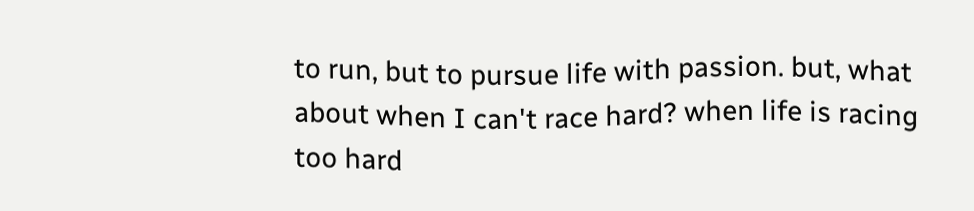to run, but to pursue life with passion. but, what about when I can't race hard? when life is racing too hard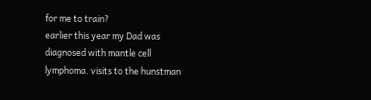for me to train?
earlier this year my Dad was diagnosed with mantle cell lymphoma. visits to the hunstman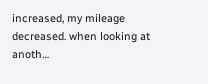increased, my mileage decreased. when looking at anoth…